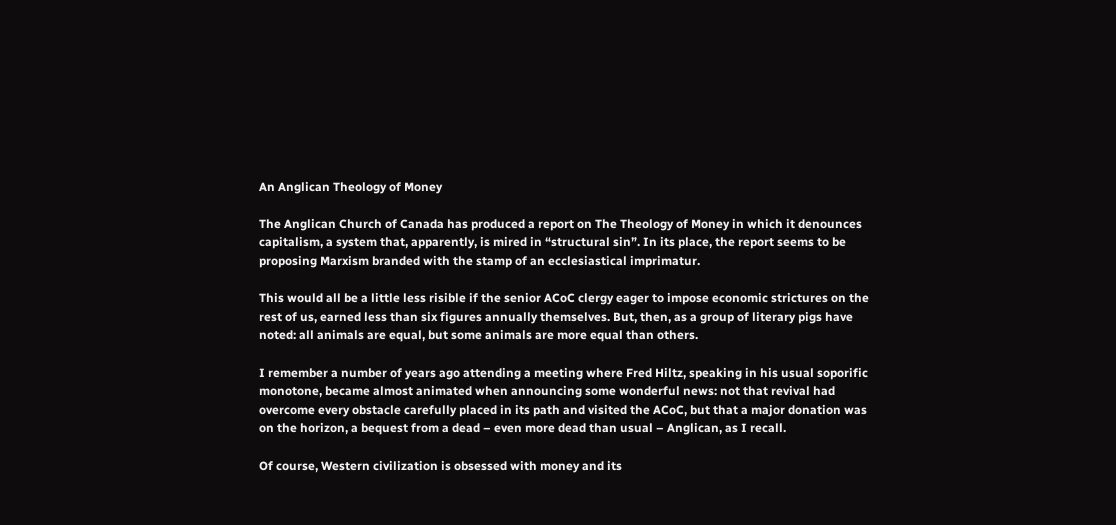An Anglican Theology of Money

The Anglican Church of Canada has produced a report on The Theology of Money in which it denounces capitalism, a system that, apparently, is mired in “structural sin”. In its place, the report seems to be proposing Marxism branded with the stamp of an ecclesiastical imprimatur.

This would all be a little less risible if the senior ACoC clergy eager to impose economic strictures on the rest of us, earned less than six figures annually themselves. But, then, as a group of literary pigs have noted: all animals are equal, but some animals are more equal than others.

I remember a number of years ago attending a meeting where Fred Hiltz, speaking in his usual soporific monotone, became almost animated when announcing some wonderful news: not that revival had overcome every obstacle carefully placed in its path and visited the ACoC, but that a major donation was on the horizon, a bequest from a dead – even more dead than usual – Anglican, as I recall.

Of course, Western civilization is obsessed with money and its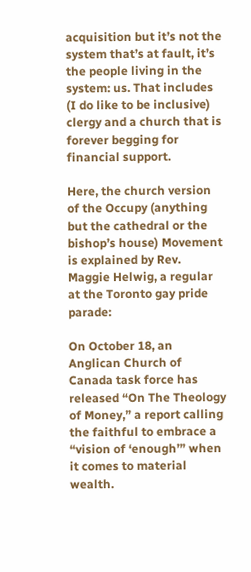acquisition but it’s not the system that’s at fault, it’s the people living in the system: us. That includes (I do like to be inclusive) clergy and a church that is forever begging for financial support.

Here, the church version of the Occupy (anything but the cathedral or the bishop’s house) Movement is explained by Rev. Maggie Helwig, a regular at the Toronto gay pride parade:

On October 18, an Anglican Church of Canada task force has released “On The Theology of Money,” a report calling the faithful to embrace a “vision of ‘enough’” when it comes to material wealth.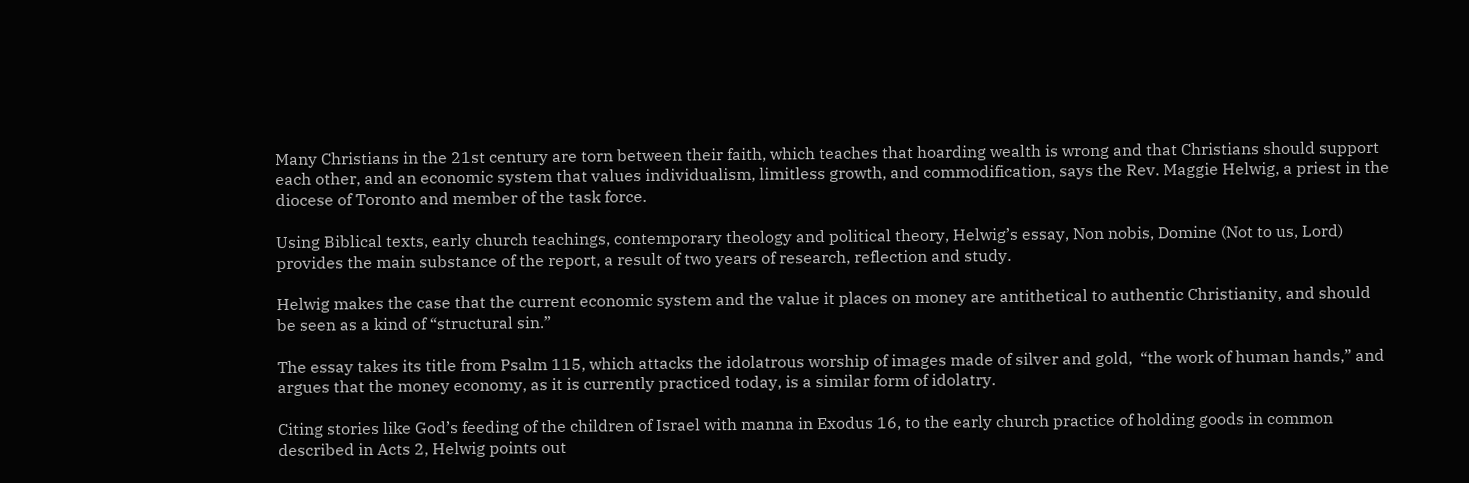Many Christians in the 21st century are torn between their faith, which teaches that hoarding wealth is wrong and that Christians should support each other, and an economic system that values individualism, limitless growth, and commodification, says the Rev. Maggie Helwig, a priest in the diocese of Toronto and member of the task force.

Using Biblical texts, early church teachings, contemporary theology and political theory, Helwig’s essay, Non nobis, Domine (Not to us, Lord) provides the main substance of the report, a result of two years of research, reflection and study.

Helwig makes the case that the current economic system and the value it places on money are antithetical to authentic Christianity, and should be seen as a kind of “structural sin.”

The essay takes its title from Psalm 115, which attacks the idolatrous worship of images made of silver and gold,  “the work of human hands,” and argues that the money economy, as it is currently practiced today, is a similar form of idolatry.

Citing stories like God’s feeding of the children of Israel with manna in Exodus 16, to the early church practice of holding goods in common described in Acts 2, Helwig points out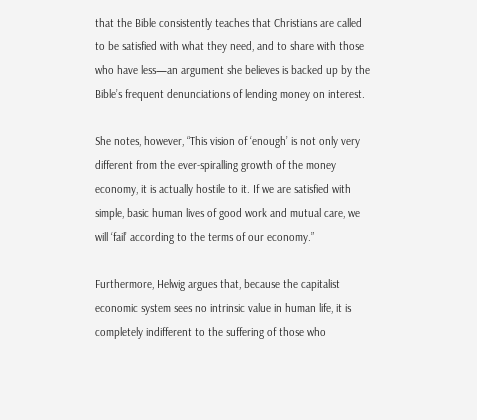that the Bible consistently teaches that Christians are called to be satisfied with what they need, and to share with those who have less—an argument she believes is backed up by the Bible’s frequent denunciations of lending money on interest.

She notes, however, “This vision of ‘enough’ is not only very different from the ever-spiralling growth of the money economy, it is actually hostile to it. If we are satisfied with simple, basic human lives of good work and mutual care, we will ‘fail’ according to the terms of our economy.”

Furthermore, Helwig argues that, because the capitalist economic system sees no intrinsic value in human life, it is completely indifferent to the suffering of those who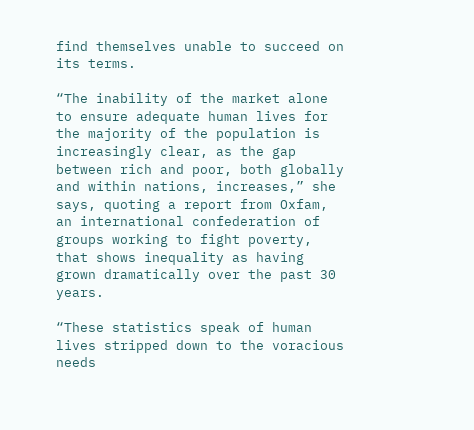find themselves unable to succeed on its terms.

“The inability of the market alone to ensure adequate human lives for the majority of the population is increasingly clear, as the gap between rich and poor, both globally and within nations, increases,” she says, quoting a report from Oxfam, an international confederation of groups working to fight poverty, that shows inequality as having grown dramatically over the past 30 years.

“These statistics speak of human lives stripped down to the voracious needs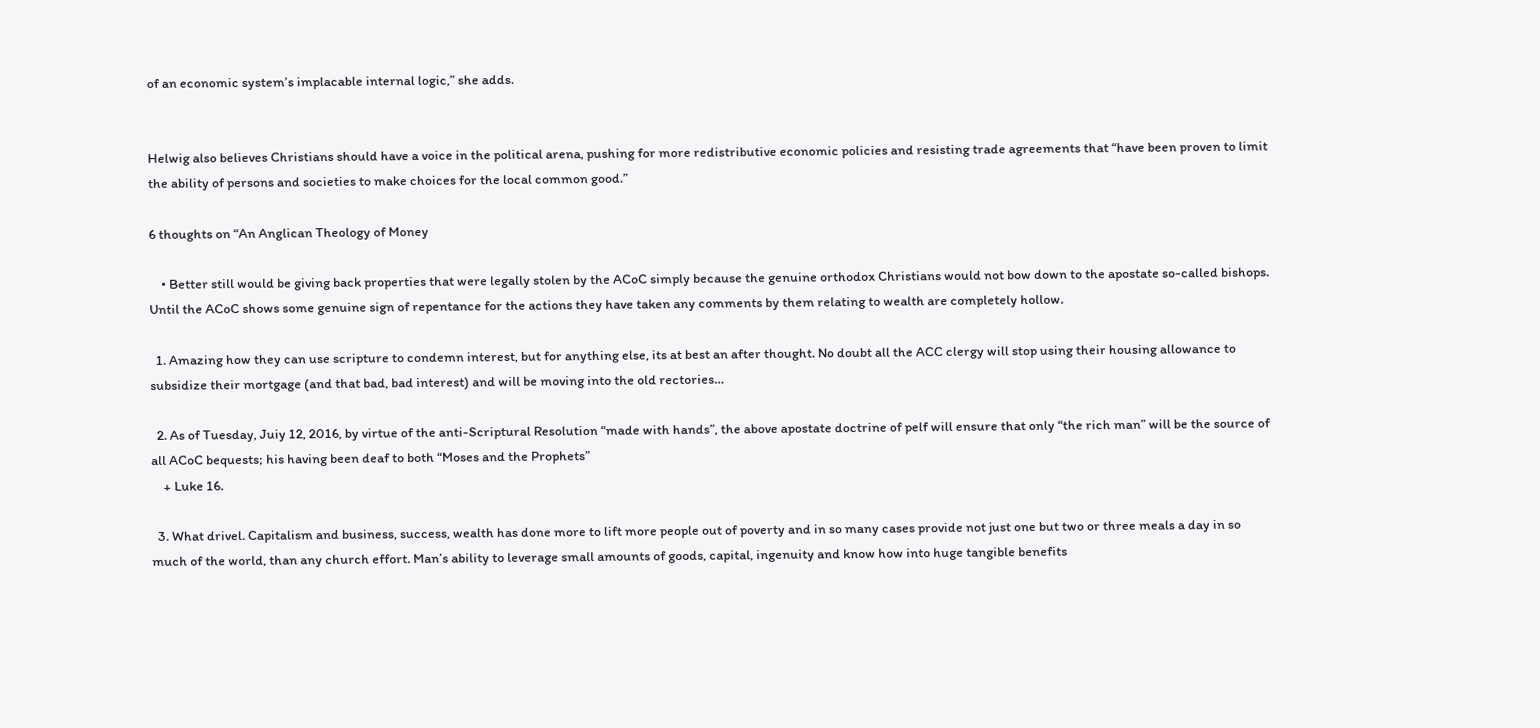of an economic system’s implacable internal logic,” she adds.


Helwig also believes Christians should have a voice in the political arena, pushing for more redistributive economic policies and resisting trade agreements that “have been proven to limit the ability of persons and societies to make choices for the local common good.”

6 thoughts on “An Anglican Theology of Money

    • Better still would be giving back properties that were legally stolen by the ACoC simply because the genuine orthodox Christians would not bow down to the apostate so-called bishops. Until the ACoC shows some genuine sign of repentance for the actions they have taken any comments by them relating to wealth are completely hollow.

  1. Amazing how they can use scripture to condemn interest, but for anything else, its at best an after thought. No doubt all the ACC clergy will stop using their housing allowance to subsidize their mortgage (and that bad, bad interest) and will be moving into the old rectories…

  2. As of Tuesday, Juiy 12, 2016, by virtue of the anti-Scriptural Resolution “made with hands”, the above apostate doctrine of pelf will ensure that only “the rich man” will be the source of all ACoC bequests; his having been deaf to both “Moses and the Prophets”
    + Luke 16.

  3. What drivel. Capitalism and business, success, wealth has done more to lift more people out of poverty and in so many cases provide not just one but two or three meals a day in so much of the world, than any church effort. Man’s ability to leverage small amounts of goods, capital, ingenuity and know how into huge tangible benefits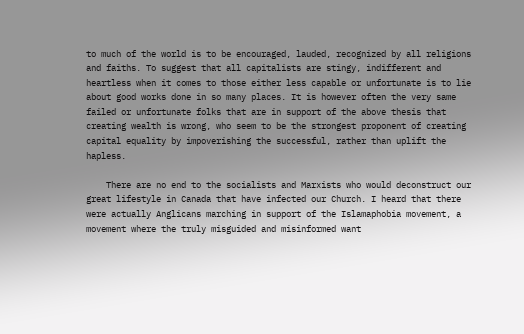to much of the world is to be encouraged, lauded, recognized by all religions and faiths. To suggest that all capitalists are stingy, indifferent and heartless when it comes to those either less capable or unfortunate is to lie about good works done in so many places. It is however often the very same failed or unfortunate folks that are in support of the above thesis that creating wealth is wrong, who seem to be the strongest proponent of creating capital equality by impoverishing the successful, rather than uplift the hapless.

    There are no end to the socialists and Marxists who would deconstruct our great lifestyle in Canada that have infected our Church. I heard that there were actually Anglicans marching in support of the Islamaphobia movement, a movement where the truly misguided and misinformed want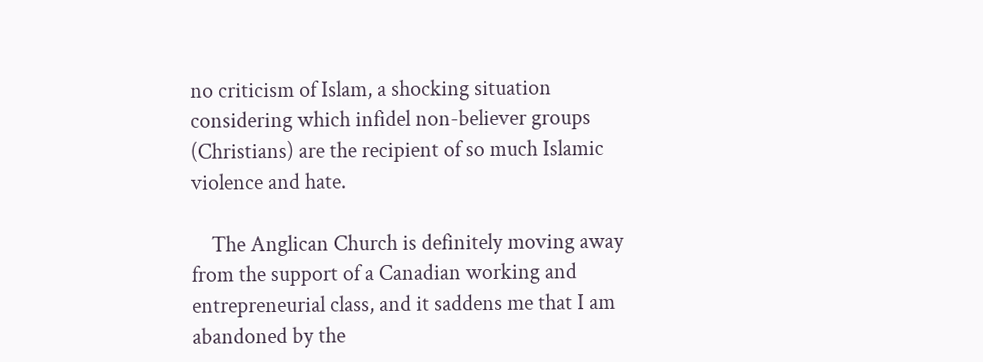no criticism of Islam, a shocking situation considering which infidel non-believer groups (Christians) are the recipient of so much Islamic violence and hate.

    The Anglican Church is definitely moving away from the support of a Canadian working and entrepreneurial class, and it saddens me that I am abandoned by the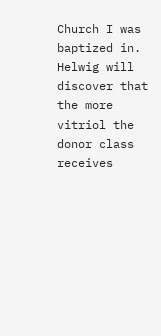Church I was baptized in. Helwig will discover that the more vitriol the donor class receives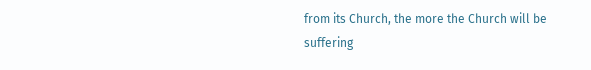from its Church, the more the Church will be suffering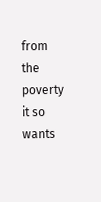from the poverty it so wants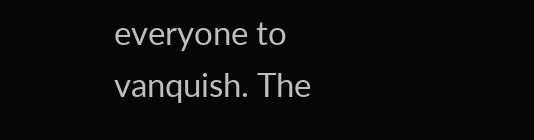everyone to vanquish. The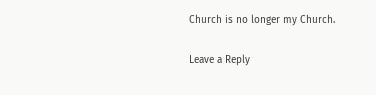Church is no longer my Church.

Leave a Reply